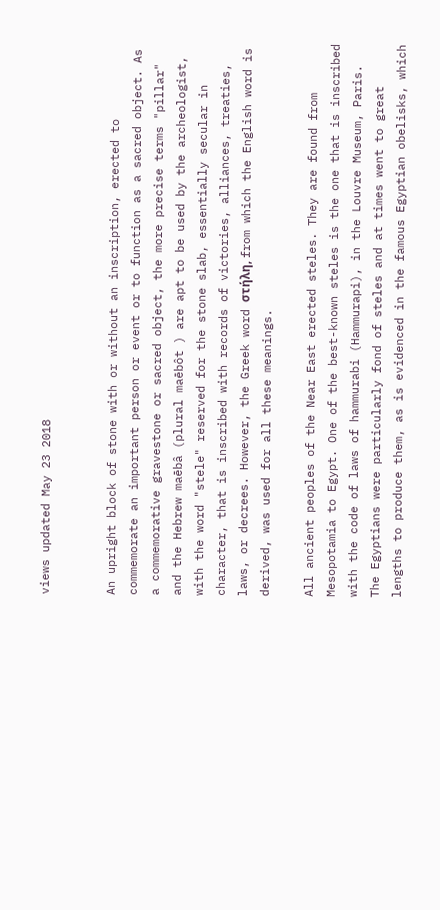views updated May 23 2018


An upright block of stone with or without an inscription, erected to commemorate an important person or event or to function as a sacred object. As a commemorative gravestone or sacred object, the more precise terms "pillar" and the Hebrew maēbâ (plural maēbôt ) are apt to be used by the archeologist, with the word "stele" reserved for the stone slab, essentially secular in character, that is inscribed with records of victories, alliances, treaties, laws, or decrees. However, the Greek word στήλη, from which the English word is derived, was used for all these meanings.

All ancient peoples of the Near East erected steles. They are found from Mesopotamia to Egypt. One of the best-known steles is the one that is inscribed with the code of laws of hammurabi (Hammurapi), in the Louvre Museum, Paris. The Egyptians were particularly fond of steles and at times went to great lengths to produce them, as is evidenced in the famous Egyptian obelisks, which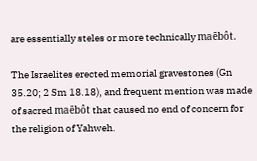are essentially steles or more technically maēbôt.

The Israelites erected memorial gravestones (Gn 35.20; 2 Sm 18.18), and frequent mention was made of sacred maēbôt that caused no end of concern for the religion of Yahweh.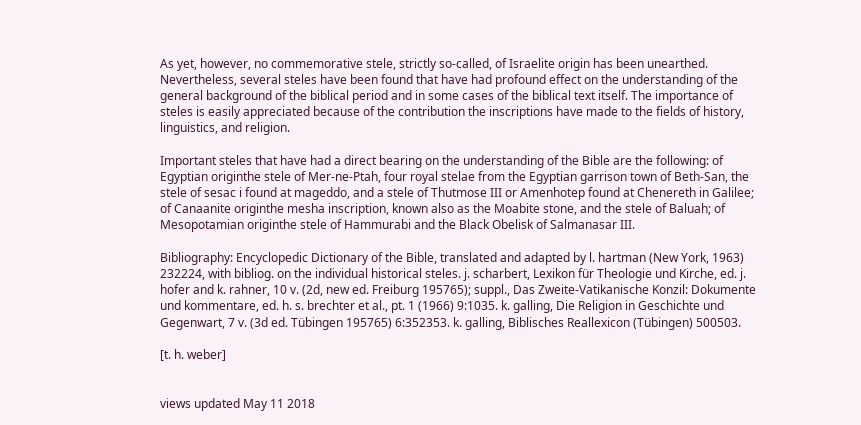As yet, however, no commemorative stele, strictly so-called, of Israelite origin has been unearthed. Nevertheless, several steles have been found that have had profound effect on the understanding of the general background of the biblical period and in some cases of the biblical text itself. The importance of steles is easily appreciated because of the contribution the inscriptions have made to the fields of history, linguistics, and religion.

Important steles that have had a direct bearing on the understanding of the Bible are the following: of Egyptian originthe stele of Mer-ne-Ptah, four royal stelae from the Egyptian garrison town of Beth-San, the stele of sesac i found at mageddo, and a stele of Thutmose III or Amenhotep found at Chenereth in Galilee; of Canaanite originthe mesha inscription, known also as the Moabite stone, and the stele of Baluah; of Mesopotamian originthe stele of Hammurabi and the Black Obelisk of Salmanasar III.

Bibliography: Encyclopedic Dictionary of the Bible, translated and adapted by l. hartman (New York, 1963) 232224, with bibliog. on the individual historical steles. j. scharbert, Lexikon für Theologie und Kirche, ed. j. hofer and k. rahner, 10 v. (2d, new ed. Freiburg 195765); suppl., Das Zweite-Vatikanische Konzil: Dokumente und kommentare, ed. h. s. brechter et al., pt. 1 (1966) 9:1035. k. galling, Die Religion in Geschichte und Gegenwart, 7 v. (3d ed. Tübingen 195765) 6:352353. k. galling, Biblisches Reallexicon (Tübingen) 500503.

[t. h. weber]


views updated May 11 2018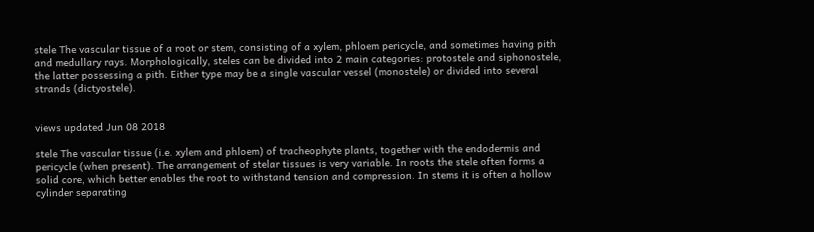stele The vascular tissue of a root or stem, consisting of a xylem, phloem pericycle, and sometimes having pith and medullary rays. Morphologically, steles can be divided into 2 main categories: protostele and siphonostele, the latter possessing a pith. Either type may be a single vascular vessel (monostele) or divided into several strands (dictyostele).


views updated Jun 08 2018

stele The vascular tissue (i.e. xylem and phloem) of tracheophyte plants, together with the endodermis and pericycle (when present). The arrangement of stelar tissues is very variable. In roots the stele often forms a solid core, which better enables the root to withstand tension and compression. In stems it is often a hollow cylinder separating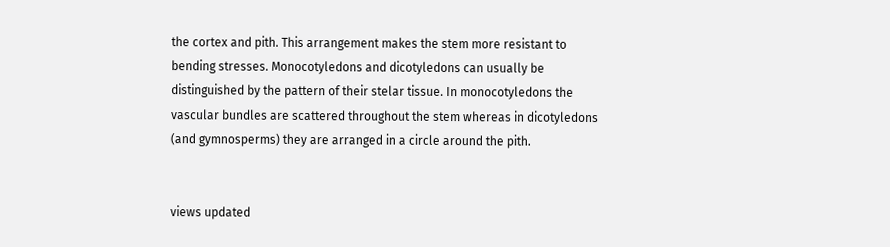the cortex and pith. This arrangement makes the stem more resistant to bending stresses. Monocotyledons and dicotyledons can usually be distinguished by the pattern of their stelar tissue. In monocotyledons the vascular bundles are scattered throughout the stem whereas in dicotyledons (and gymnosperms) they are arranged in a circle around the pith.


views updated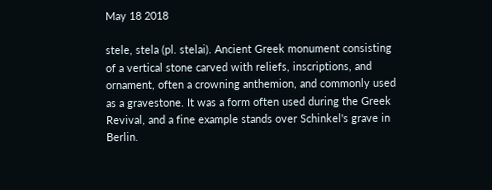May 18 2018

stele, stela (pl. stelai). Ancient Greek monument consisting of a vertical stone carved with reliefs, inscriptions, and ornament, often a crowning anthemion, and commonly used as a gravestone. It was a form often used during the Greek Revival, and a fine example stands over Schinkel's grave in Berlin.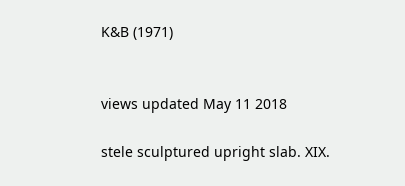K&B (1971)


views updated May 11 2018

stele sculptured upright slab. XIX.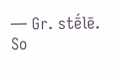— Gr. stḗlē.
So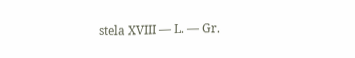stela XVIII — L. — Gr.